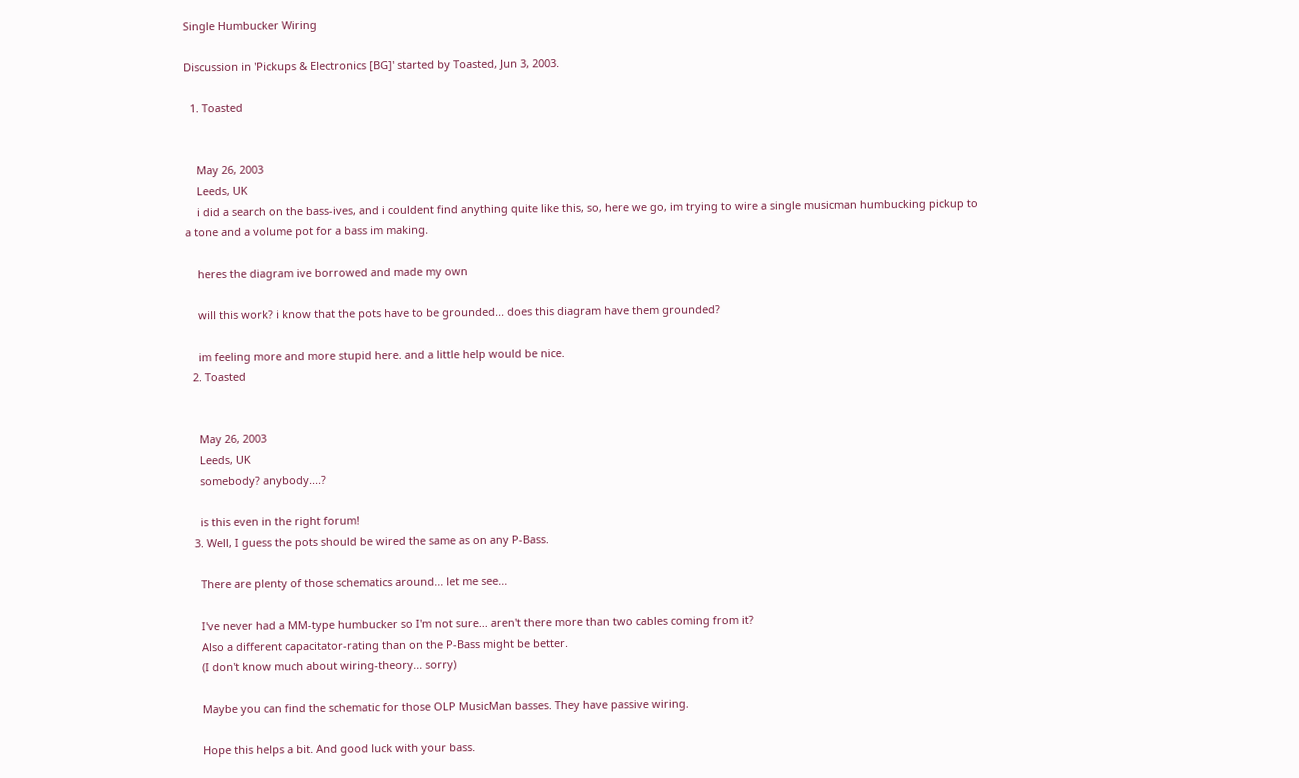Single Humbucker Wiring

Discussion in 'Pickups & Electronics [BG]' started by Toasted, Jun 3, 2003.

  1. Toasted


    May 26, 2003
    Leeds, UK
    i did a search on the bass-ives, and i couldent find anything quite like this, so, here we go, im trying to wire a single musicman humbucking pickup to a tone and a volume pot for a bass im making.

    heres the diagram ive borrowed and made my own

    will this work? i know that the pots have to be grounded... does this diagram have them grounded?

    im feeling more and more stupid here. and a little help would be nice.
  2. Toasted


    May 26, 2003
    Leeds, UK
    somebody? anybody....?

    is this even in the right forum!
  3. Well, I guess the pots should be wired the same as on any P-Bass.

    There are plenty of those schematics around... let me see...

    I've never had a MM-type humbucker so I'm not sure... aren't there more than two cables coming from it?
    Also a different capacitator-rating than on the P-Bass might be better.
    (I don't know much about wiring-theory... sorry)

    Maybe you can find the schematic for those OLP MusicMan basses. They have passive wiring.

    Hope this helps a bit. And good luck with your bass.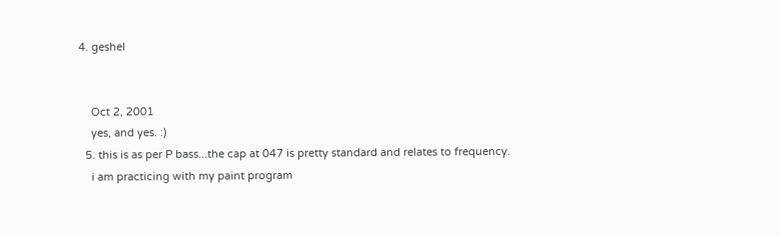4. geshel


    Oct 2, 2001
    yes, and yes. :)
  5. this is as per P bass...the cap at 047 is pretty standard and relates to frequency.
    i am practicing with my paint program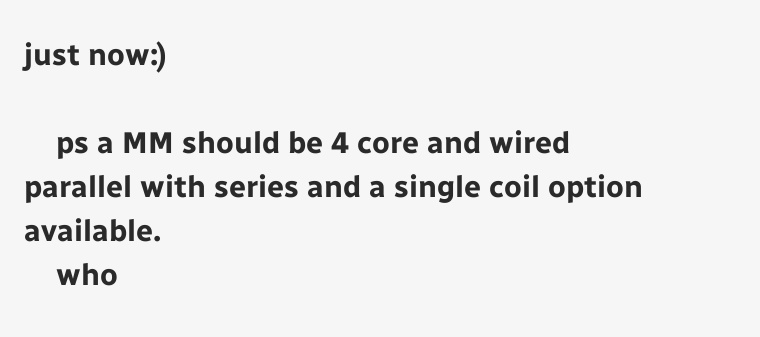just now:)

    ps a MM should be 4 core and wired parallel with series and a single coil option available.
    who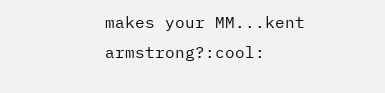makes your MM...kent armstrong?:cool: